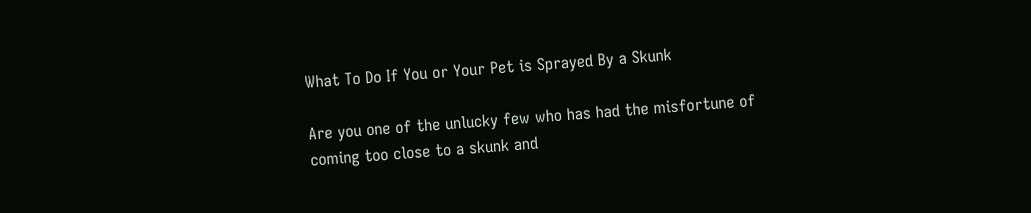What To Do If You or Your Pet is Sprayed By a Skunk

Are you one of the unlucky few who has had the misfortune of coming too close to a skunk and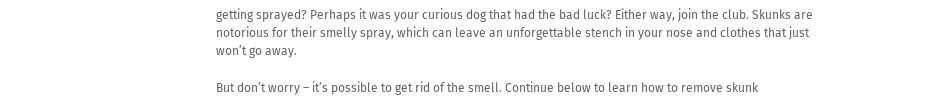getting sprayed? Perhaps it was your curious dog that had the bad luck? Either way, join the club. Skunks are notorious for their smelly spray, which can leave an unforgettable stench in your nose and clothes that just won’t go away.

But don’t worry – it’s possible to get rid of the smell. Continue below to learn how to remove skunk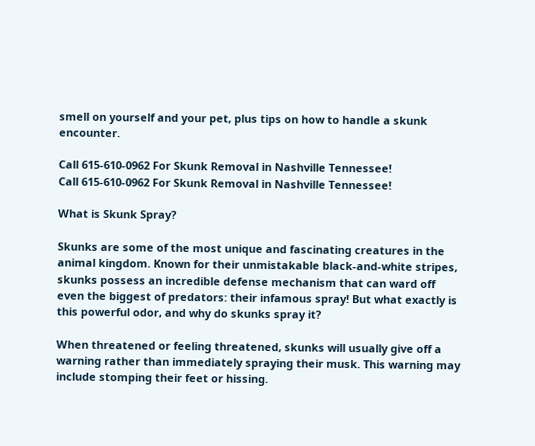smell on yourself and your pet, plus tips on how to handle a skunk encounter.

Call 615-610-0962 For Skunk Removal in Nashville Tennessee!
Call 615-610-0962 For Skunk Removal in Nashville Tennessee!

What is Skunk Spray?

Skunks are some of the most unique and fascinating creatures in the animal kingdom. Known for their unmistakable black-and-white stripes, skunks possess an incredible defense mechanism that can ward off even the biggest of predators: their infamous spray! But what exactly is this powerful odor, and why do skunks spray it?

When threatened or feeling threatened, skunks will usually give off a warning rather than immediately spraying their musk. This warning may include stomping their feet or hissing.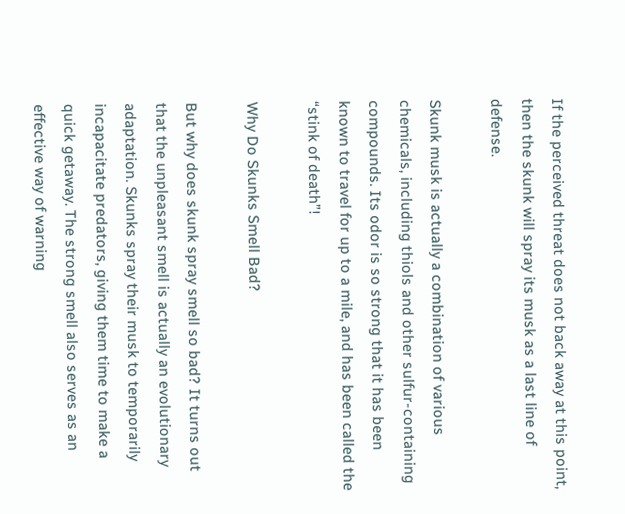If the perceived threat does not back away at this point, then the skunk will spray its musk as a last line of defense.

Skunk musk is actually a combination of various chemicals, including thiols and other sulfur-containing compounds. Its odor is so strong that it has been known to travel for up to a mile, and has been called the “stink of death”!

Why Do Skunks Smell Bad?

But why does skunk spray smell so bad? It turns out that the unpleasant smell is actually an evolutionary adaptation. Skunks spray their musk to temporarily incapacitate predators, giving them time to make a quick getaway. The strong smell also serves as an effective way of warning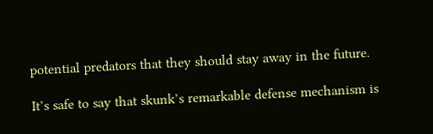potential predators that they should stay away in the future.

It’s safe to say that skunk’s remarkable defense mechanism is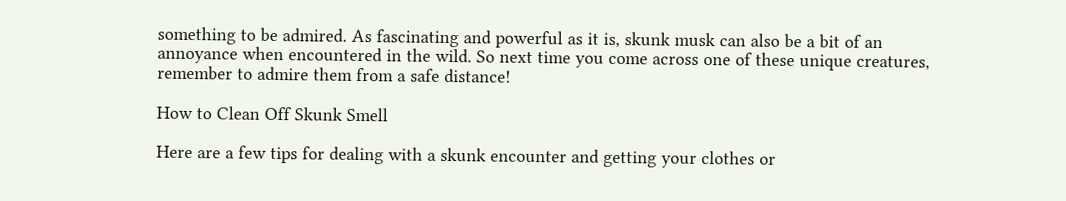something to be admired. As fascinating and powerful as it is, skunk musk can also be a bit of an annoyance when encountered in the wild. So next time you come across one of these unique creatures, remember to admire them from a safe distance!

How to Clean Off Skunk Smell

Here are a few tips for dealing with a skunk encounter and getting your clothes or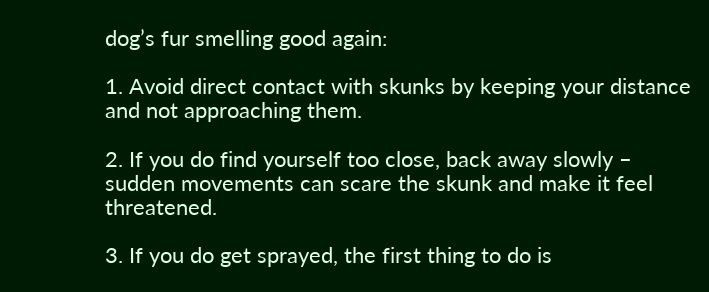dog’s fur smelling good again:

1. Avoid direct contact with skunks by keeping your distance and not approaching them.

2. If you do find yourself too close, back away slowly – sudden movements can scare the skunk and make it feel threatened.

3. If you do get sprayed, the first thing to do is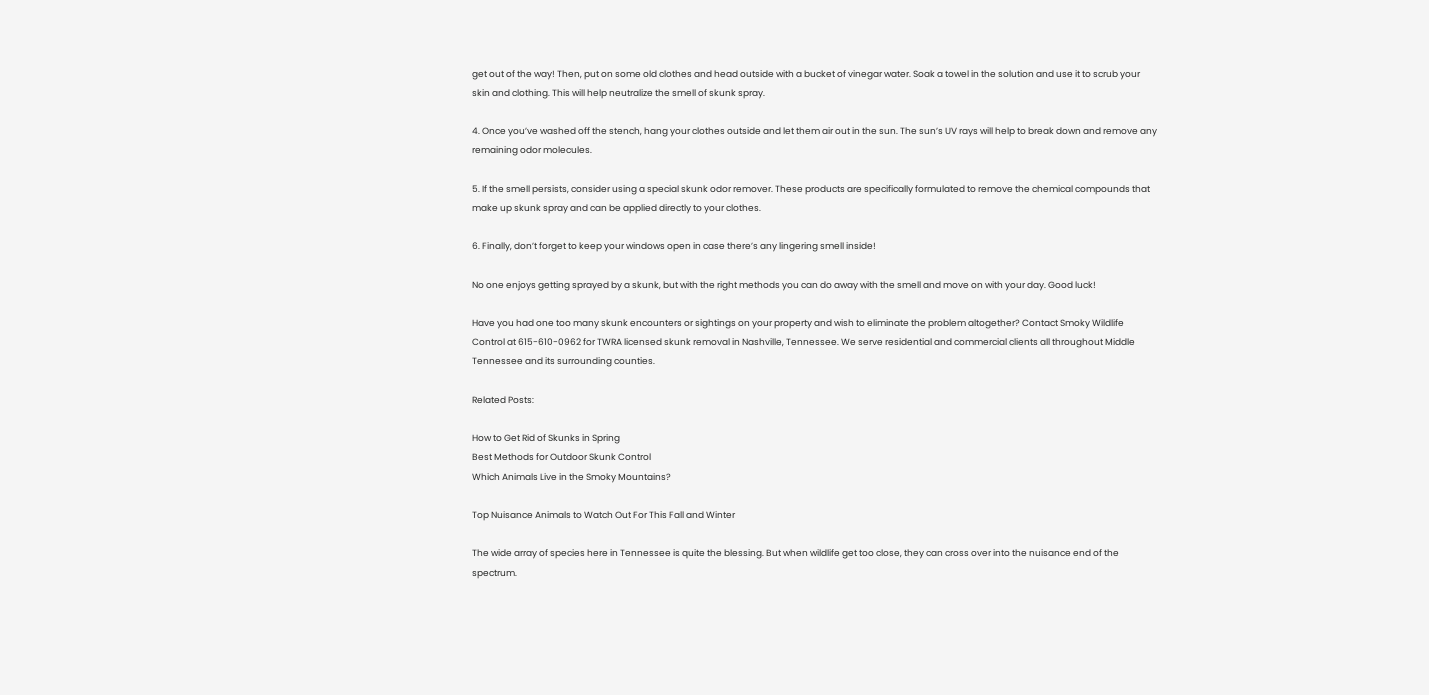get out of the way! Then, put on some old clothes and head outside with a bucket of vinegar water. Soak a towel in the solution and use it to scrub your skin and clothing. This will help neutralize the smell of skunk spray.

4. Once you’ve washed off the stench, hang your clothes outside and let them air out in the sun. The sun’s UV rays will help to break down and remove any remaining odor molecules.

5. If the smell persists, consider using a special skunk odor remover. These products are specifically formulated to remove the chemical compounds that make up skunk spray and can be applied directly to your clothes.

6. Finally, don’t forget to keep your windows open in case there’s any lingering smell inside!

No one enjoys getting sprayed by a skunk, but with the right methods you can do away with the smell and move on with your day. Good luck!

Have you had one too many skunk encounters or sightings on your property and wish to eliminate the problem altogether? Contact Smoky Wildlife Control at 615-610-0962 for TWRA licensed skunk removal in Nashville, Tennessee. We serve residential and commercial clients all throughout Middle Tennessee and its surrounding counties.

Related Posts:

How to Get Rid of Skunks in Spring
Best Methods for Outdoor Skunk Control
Which Animals Live in the Smoky Mountains?

Top Nuisance Animals to Watch Out For This Fall and Winter

The wide array of species here in Tennessee is quite the blessing. But when wildlife get too close, they can cross over into the nuisance end of the spectrum.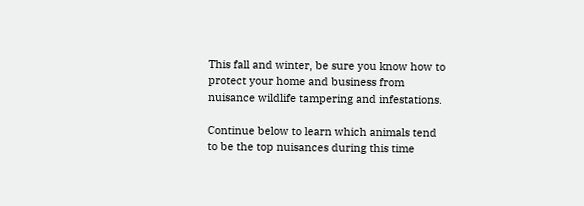This fall and winter, be sure you know how to protect your home and business from nuisance wildlife tampering and infestations.

Continue below to learn which animals tend to be the top nuisances during this time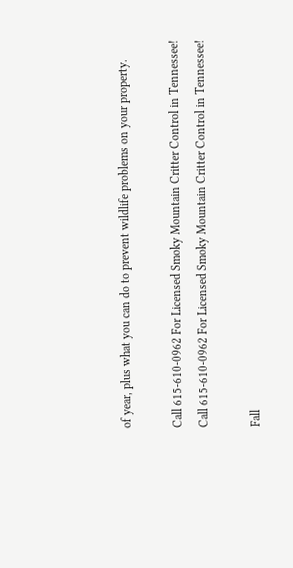of year, plus what you can do to prevent wildlife problems on your property.

Call 615-610-0962 For Licensed Smoky Mountain Critter Control in Tennessee!
Call 615-610-0962 For Licensed Smoky Mountain Critter Control in Tennessee!

Fall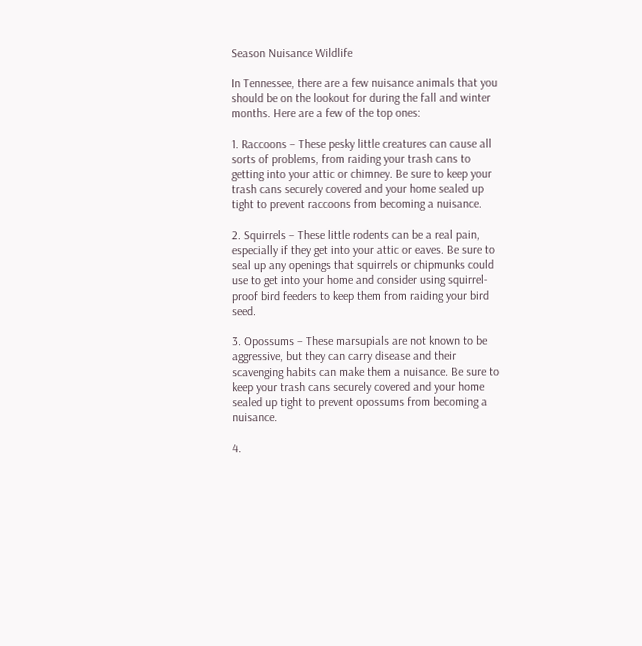Season Nuisance Wildlife

In Tennessee, there are a few nuisance animals that you should be on the lookout for during the fall and winter months. Here are a few of the top ones:

1. Raccoons – These pesky little creatures can cause all sorts of problems, from raiding your trash cans to getting into your attic or chimney. Be sure to keep your trash cans securely covered and your home sealed up tight to prevent raccoons from becoming a nuisance.

2. Squirrels – These little rodents can be a real pain, especially if they get into your attic or eaves. Be sure to seal up any openings that squirrels or chipmunks could use to get into your home and consider using squirrel-proof bird feeders to keep them from raiding your bird seed.

3. Opossums – These marsupials are not known to be aggressive, but they can carry disease and their scavenging habits can make them a nuisance. Be sure to keep your trash cans securely covered and your home sealed up tight to prevent opossums from becoming a nuisance.

4.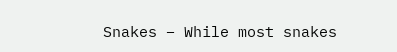Snakes – While most snakes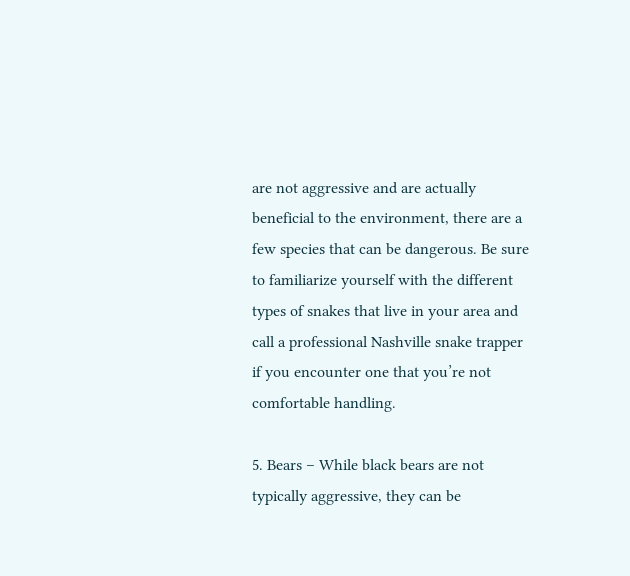are not aggressive and are actually beneficial to the environment, there are a few species that can be dangerous. Be sure to familiarize yourself with the different types of snakes that live in your area and call a professional Nashville snake trapper if you encounter one that you’re not comfortable handling.

5. Bears – While black bears are not typically aggressive, they can be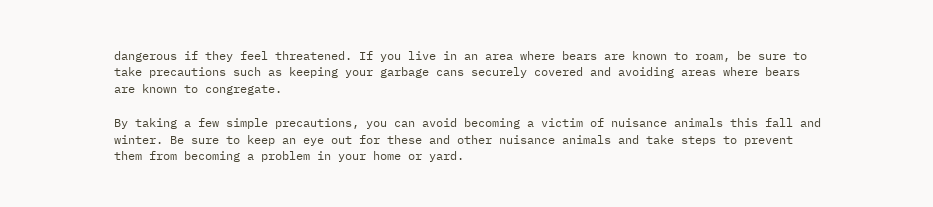dangerous if they feel threatened. If you live in an area where bears are known to roam, be sure to take precautions such as keeping your garbage cans securely covered and avoiding areas where bears are known to congregate.

By taking a few simple precautions, you can avoid becoming a victim of nuisance animals this fall and winter. Be sure to keep an eye out for these and other nuisance animals and take steps to prevent them from becoming a problem in your home or yard.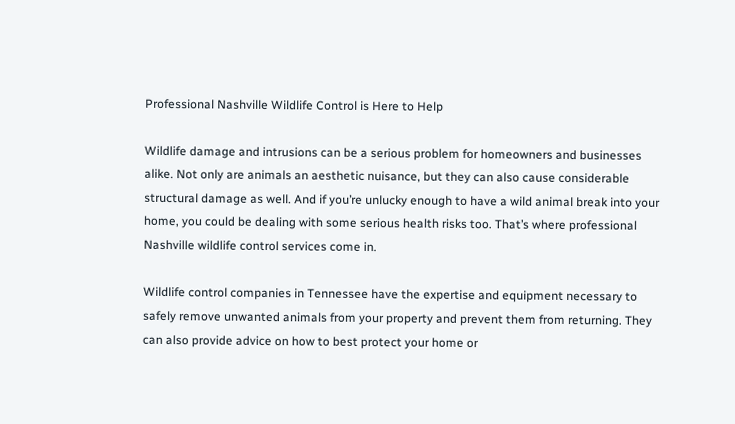Professional Nashville Wildlife Control is Here to Help

Wildlife damage and intrusions can be a serious problem for homeowners and businesses alike. Not only are animals an aesthetic nuisance, but they can also cause considerable structural damage as well. And if you’re unlucky enough to have a wild animal break into your home, you could be dealing with some serious health risks too. That’s where professional Nashville wildlife control services come in.

Wildlife control companies in Tennessee have the expertise and equipment necessary to safely remove unwanted animals from your property and prevent them from returning. They can also provide advice on how to best protect your home or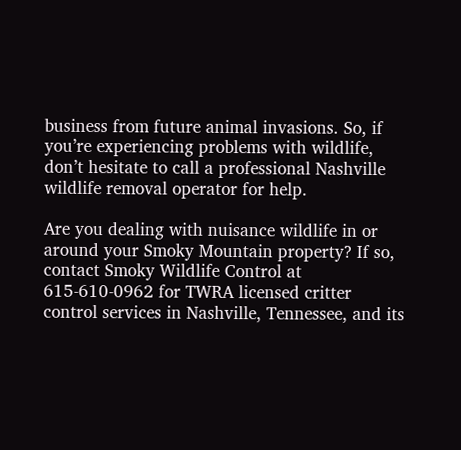business from future animal invasions. So, if you’re experiencing problems with wildlife, don’t hesitate to call a professional Nashville wildlife removal operator for help.

Are you dealing with nuisance wildlife in or around your Smoky Mountain property? If so, contact Smoky Wildlife Control at 615-610-0962 for TWRA licensed critter control services in Nashville, Tennessee, and its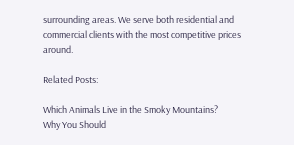surrounding areas. We serve both residential and commercial clients with the most competitive prices around.

Related Posts:

Which Animals Live in the Smoky Mountains?
Why You Should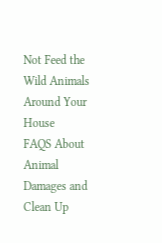Not Feed the Wild Animals Around Your House
FAQS About Animal Damages and Clean Up